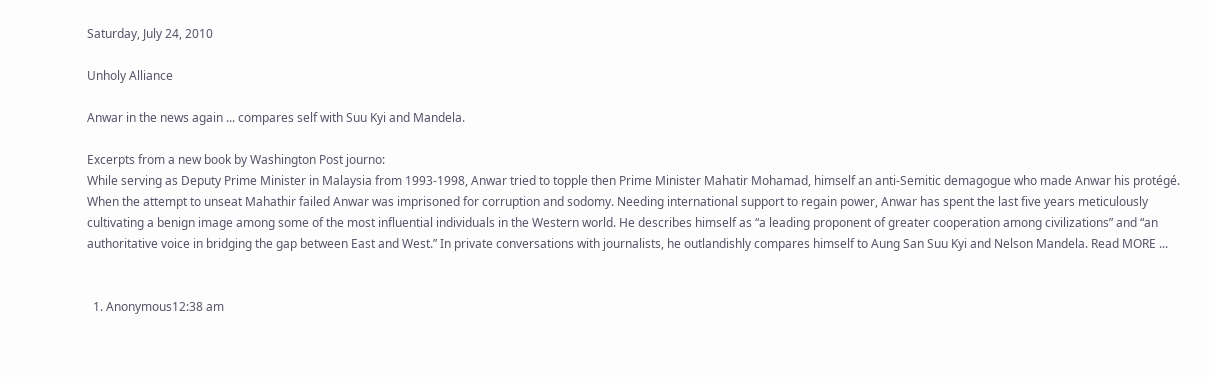Saturday, July 24, 2010

Unholy Alliance

Anwar in the news again ... compares self with Suu Kyi and Mandela.

Excerpts from a new book by Washington Post journo:
While serving as Deputy Prime Minister in Malaysia from 1993-1998, Anwar tried to topple then Prime Minister Mahatir Mohamad, himself an anti-Semitic demagogue who made Anwar his protégé. When the attempt to unseat Mahathir failed Anwar was imprisoned for corruption and sodomy. Needing international support to regain power, Anwar has spent the last five years meticulously cultivating a benign image among some of the most influential individuals in the Western world. He describes himself as “a leading proponent of greater cooperation among civilizations” and “an authoritative voice in bridging the gap between East and West.” In private conversations with journalists, he outlandishly compares himself to Aung San Suu Kyi and Nelson Mandela. Read MORE ...


  1. Anonymous12:38 am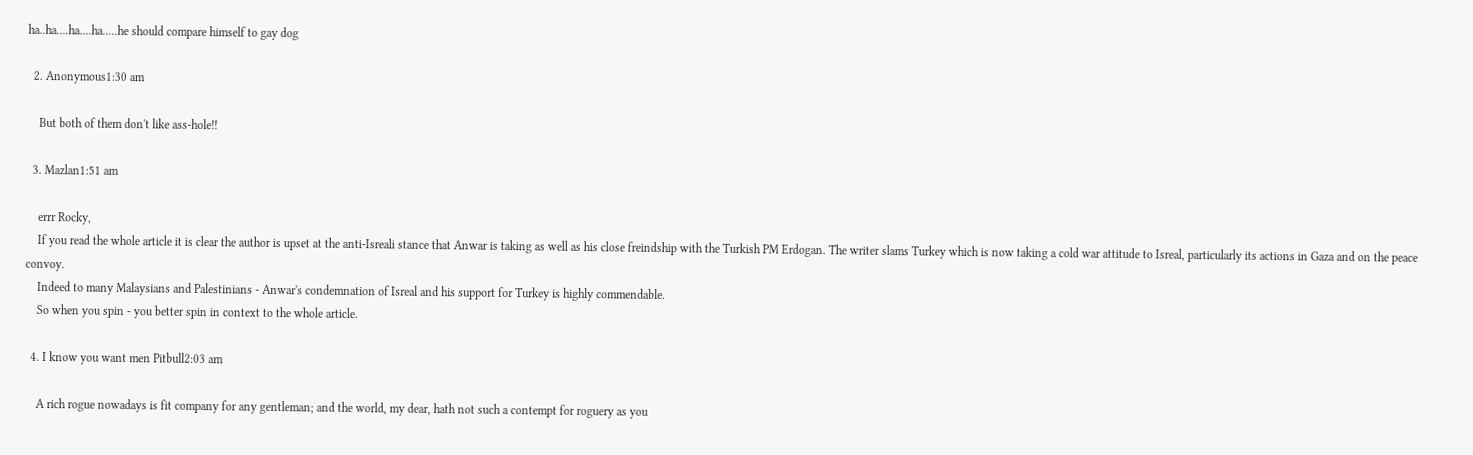ha..ha....ha....ha.....he should compare himself to gay dog

  2. Anonymous1:30 am

    But both of them don't like ass-hole!!

  3. Mazlan1:51 am

    errr Rocky,
    If you read the whole article it is clear the author is upset at the anti-Isreali stance that Anwar is taking as well as his close freindship with the Turkish PM Erdogan. The writer slams Turkey which is now taking a cold war attitude to Isreal, particularly its actions in Gaza and on the peace convoy.
    Indeed to many Malaysians and Palestinians - Anwar's condemnation of Isreal and his support for Turkey is highly commendable.
    So when you spin - you better spin in context to the whole article.

  4. I know you want men Pitbull2:03 am

    A rich rogue nowadays is fit company for any gentleman; and the world, my dear, hath not such a contempt for roguery as you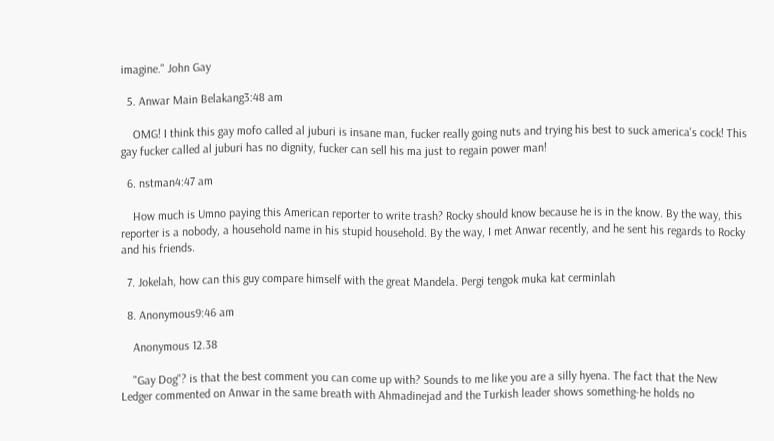imagine." John Gay

  5. Anwar Main Belakang3:48 am

    OMG! I think this gay mofo called al juburi is insane man, fucker really going nuts and trying his best to suck america's cock! This gay fucker called al juburi has no dignity, fucker can sell his ma just to regain power man!

  6. nstman4:47 am

    How much is Umno paying this American reporter to write trash? Rocky should know because he is in the know. By the way, this reporter is a nobody, a household name in his stupid household. By the way, I met Anwar recently, and he sent his regards to Rocky and his friends.

  7. Jokelah, how can this guy compare himself with the great Mandela. Pergi tengok muka kat cerminlah

  8. Anonymous9:46 am

    Anonymous 12.38

    "Gay Dog"? is that the best comment you can come up with? Sounds to me like you are a silly hyena. The fact that the New Ledger commented on Anwar in the same breath with Ahmadinejad and the Turkish leader shows something-he holds no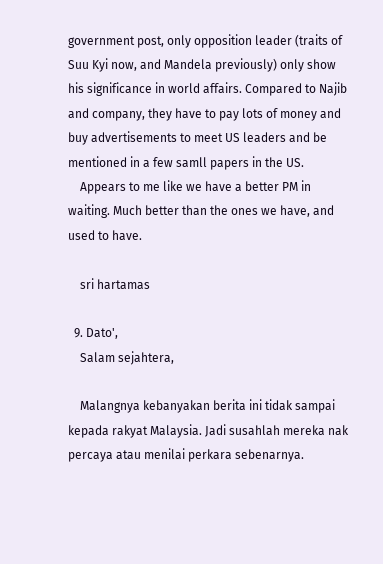government post, only opposition leader (traits of Suu Kyi now, and Mandela previously) only show his significance in world affairs. Compared to Najib and company, they have to pay lots of money and buy advertisements to meet US leaders and be mentioned in a few samll papers in the US.
    Appears to me like we have a better PM in waiting. Much better than the ones we have, and used to have.

    sri hartamas

  9. Dato',
    Salam sejahtera,

    Malangnya kebanyakan berita ini tidak sampai kepada rakyat Malaysia. Jadi susahlah mereka nak percaya atau menilai perkara sebenarnya.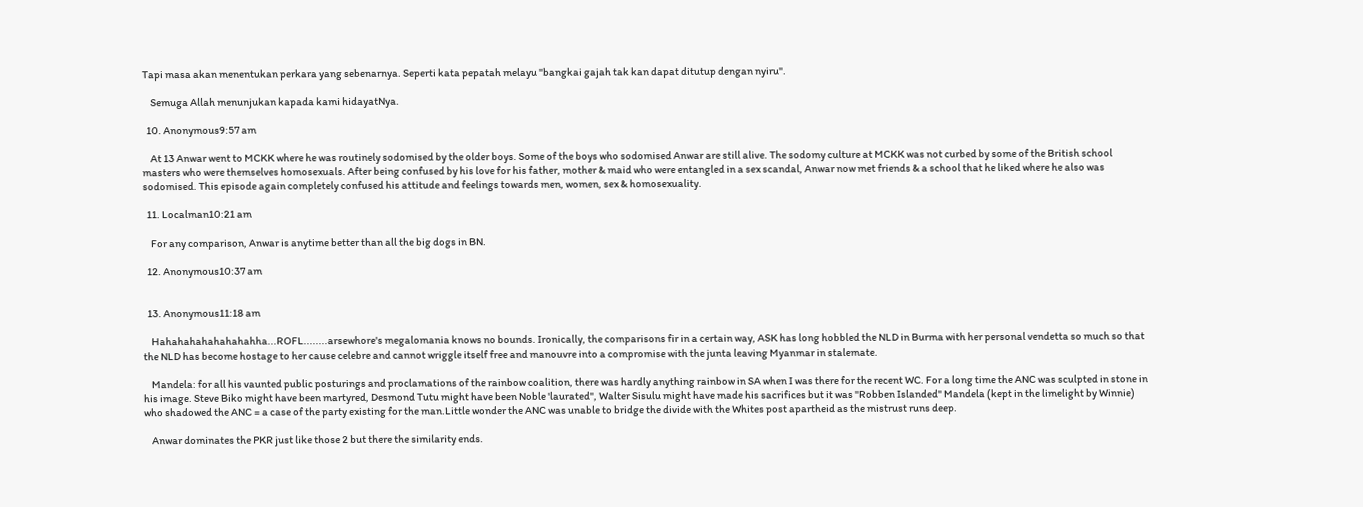Tapi masa akan menentukan perkara yang sebenarnya. Seperti kata pepatah melayu "bangkai gajah tak kan dapat ditutup dengan nyiru".

    Semuga Allah menunjukan kapada kami hidayatNya.

  10. Anonymous9:57 am

    At 13 Anwar went to MCKK where he was routinely sodomised by the older boys. Some of the boys who sodomised Anwar are still alive. The sodomy culture at MCKK was not curbed by some of the British school masters who were themselves homosexuals. After being confused by his love for his father, mother & maid who were entangled in a sex scandal, Anwar now met friends & a school that he liked where he also was sodomised. This episode again completely confused his attitude and feelings towards men, women, sex & homosexuality.

  11. Localman10:21 am

    For any comparison, Anwar is anytime better than all the big dogs in BN.

  12. Anonymous10:37 am


  13. Anonymous11:18 am

    Hahahahahahahahahha...ROFL........arsewhore's megalomania knows no bounds. Ironically, the comparisons fir in a certain way, ASK has long hobbled the NLD in Burma with her personal vendetta so much so that the NLD has become hostage to her cause celebre and cannot wriggle itself free and manouvre into a compromise with the junta leaving Myanmar in stalemate.

    Mandela: for all his vaunted public posturings and proclamations of the rainbow coalition, there was hardly anything rainbow in SA when I was there for the recent WC. For a long time the ANC was sculpted in stone in his image. Steve Biko might have been martyred, Desmond Tutu might have been Noble 'laurated", Walter Sisulu might have made his sacrifices but it was "Robben Islanded" Mandela (kept in the limelight by Winnie) who shadowed the ANC = a case of the party existing for the man.Little wonder the ANC was unable to bridge the divide with the Whites post apartheid as the mistrust runs deep.

    Anwar dominates the PKR just like those 2 but there the similarity ends.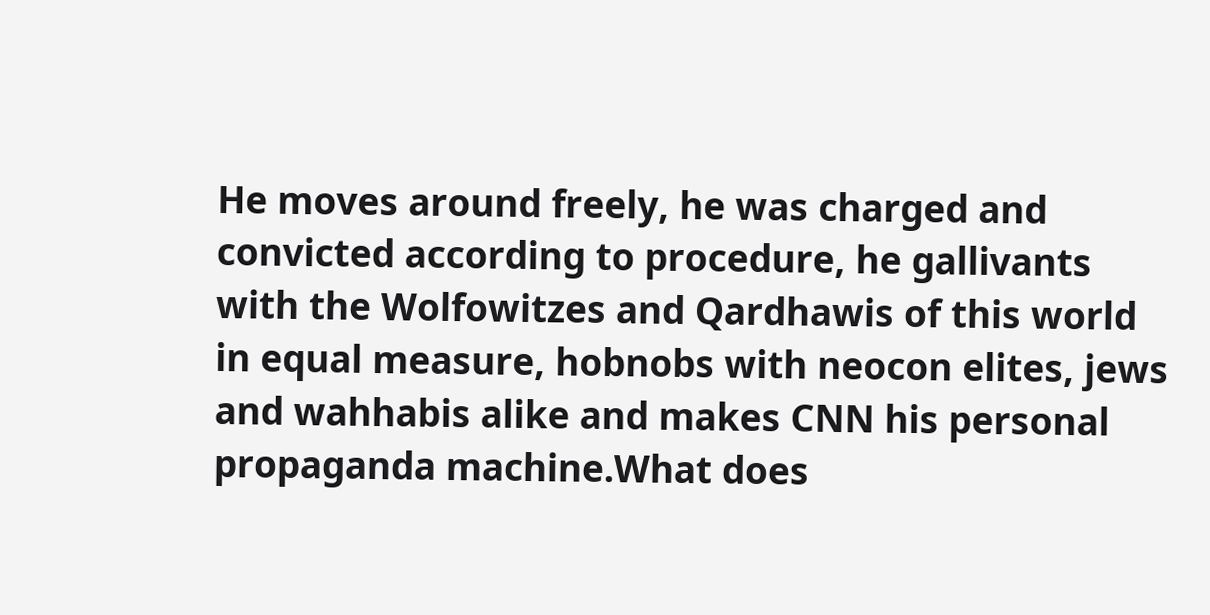He moves around freely, he was charged and convicted according to procedure, he gallivants with the Wolfowitzes and Qardhawis of this world in equal measure, hobnobs with neocon elites, jews and wahhabis alike and makes CNN his personal propaganda machine.What does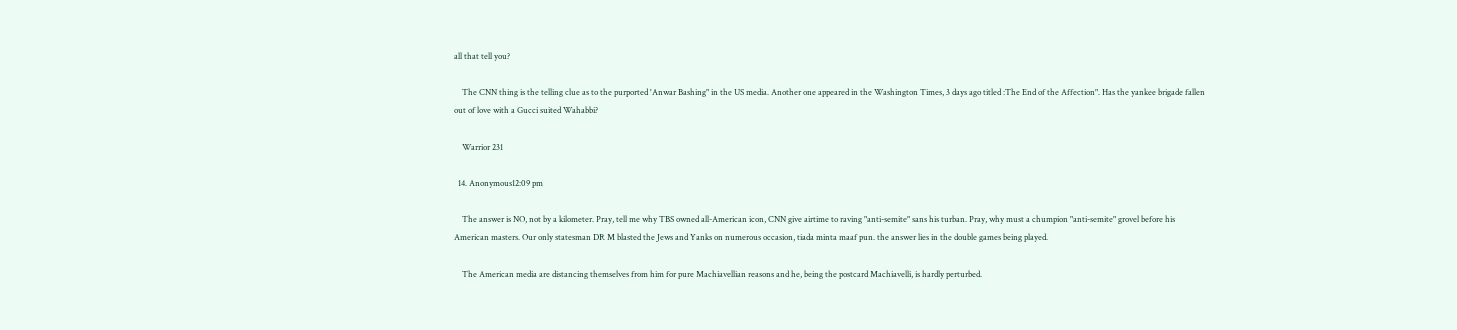all that tell you?

    The CNN thing is the telling clue as to the purported 'Anwar Bashing" in the US media. Another one appeared in the Washington Times, 3 days ago titled :The End of the Affection". Has the yankee brigade fallen out of love with a Gucci suited Wahabbi?

    Warrior 231

  14. Anonymous12:09 pm

    The answer is NO, not by a kilometer. Pray, tell me why TBS owned all-American icon, CNN give airtime to raving "anti-semite" sans his turban. Pray, why must a chumpion "anti-semite" grovel before his American masters. Our only statesman DR M blasted the Jews and Yanks on numerous occasion, tiada minta maaf pun. the answer lies in the double games being played.

    The American media are distancing themselves from him for pure Machiavellian reasons and he, being the postcard Machiavelli, is hardly perturbed.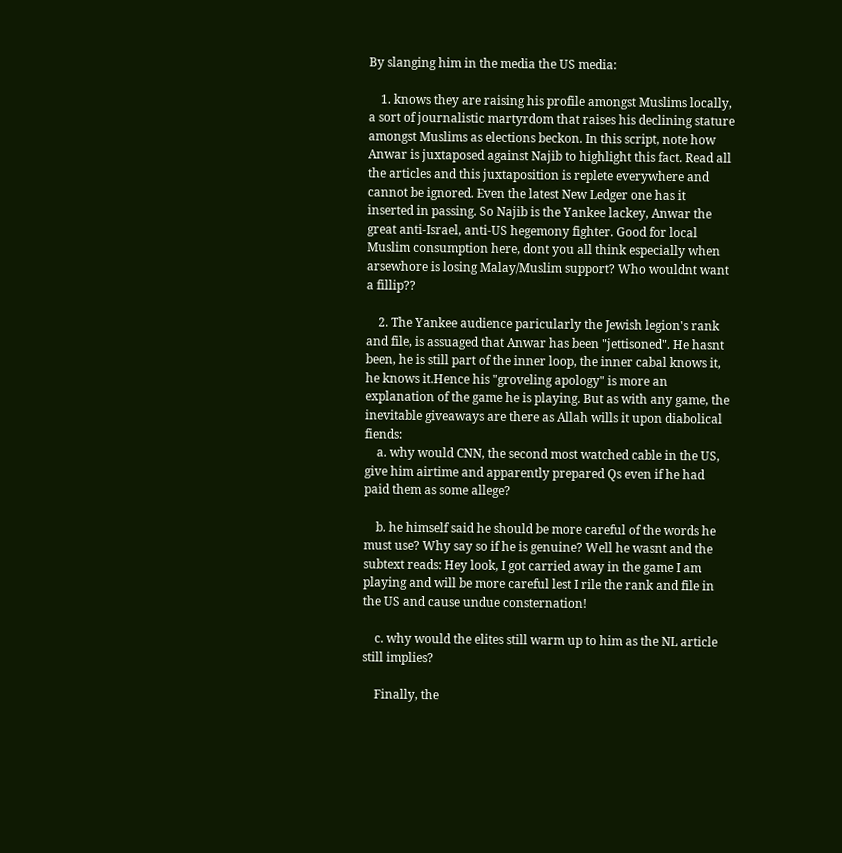By slanging him in the media the US media:

    1. knows they are raising his profile amongst Muslims locally, a sort of journalistic martyrdom that raises his declining stature amongst Muslims as elections beckon. In this script, note how Anwar is juxtaposed against Najib to highlight this fact. Read all the articles and this juxtaposition is replete everywhere and cannot be ignored. Even the latest New Ledger one has it inserted in passing. So Najib is the Yankee lackey, Anwar the great anti-Israel, anti-US hegemony fighter. Good for local Muslim consumption here, dont you all think especially when arsewhore is losing Malay/Muslim support? Who wouldnt want a fillip??

    2. The Yankee audience paricularly the Jewish legion's rank and file, is assuaged that Anwar has been "jettisoned". He hasnt been, he is still part of the inner loop, the inner cabal knows it, he knows it.Hence his "groveling apology" is more an explanation of the game he is playing. But as with any game, the inevitable giveaways are there as Allah wills it upon diabolical fiends:
    a. why would CNN, the second most watched cable in the US, give him airtime and apparently prepared Qs even if he had paid them as some allege?

    b. he himself said he should be more careful of the words he must use? Why say so if he is genuine? Well he wasnt and the subtext reads: Hey look, I got carried away in the game I am playing and will be more careful lest I rile the rank and file in the US and cause undue consternation!

    c. why would the elites still warm up to him as the NL article still implies?

    Finally, the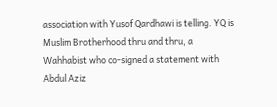association with Yusof Qardhawi is telling. YQ is Muslim Brotherhood thru and thru, a Wahhabist who co-signed a statement with Abdul Aziz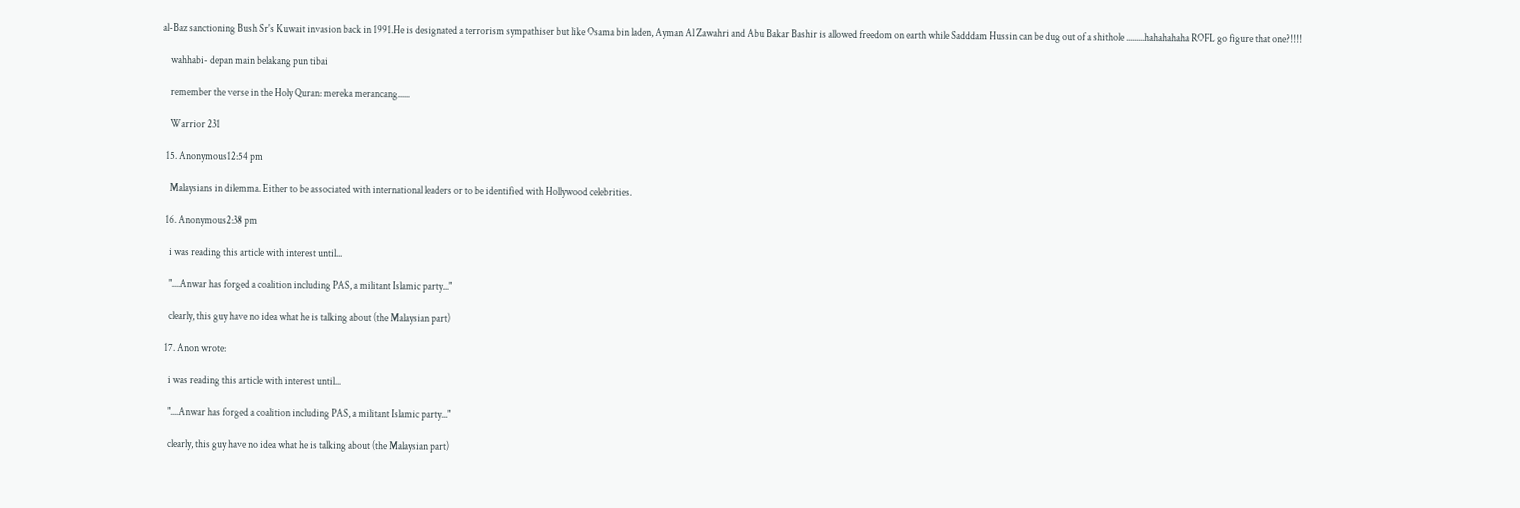al-Baz sanctioning Bush Sr's Kuwait invasion back in 1991.He is designated a terrorism sympathiser but like Osama bin laden, Ayman Al Zawahri and Abu Bakar Bashir is allowed freedom on earth while Sadddam Hussin can be dug out of a shithole .........hahahahaha ROFL go figure that one?!!!!

    wahhabi- depan main belakang pun tibai

    remember the verse in the Holy Quran: mereka merancang......

    Warrior 231

  15. Anonymous12:54 pm

    Malaysians in dilemma. Either to be associated with international leaders or to be identified with Hollywood celebrities.

  16. Anonymous2:38 pm

    i was reading this article with interest until...

    "....Anwar has forged a coalition including PAS, a militant Islamic party..."

    clearly, this guy have no idea what he is talking about (the Malaysian part)

  17. Anon wrote:

    i was reading this article with interest until...

    "....Anwar has forged a coalition including PAS, a militant Islamic party..."

    clearly, this guy have no idea what he is talking about (the Malaysian part)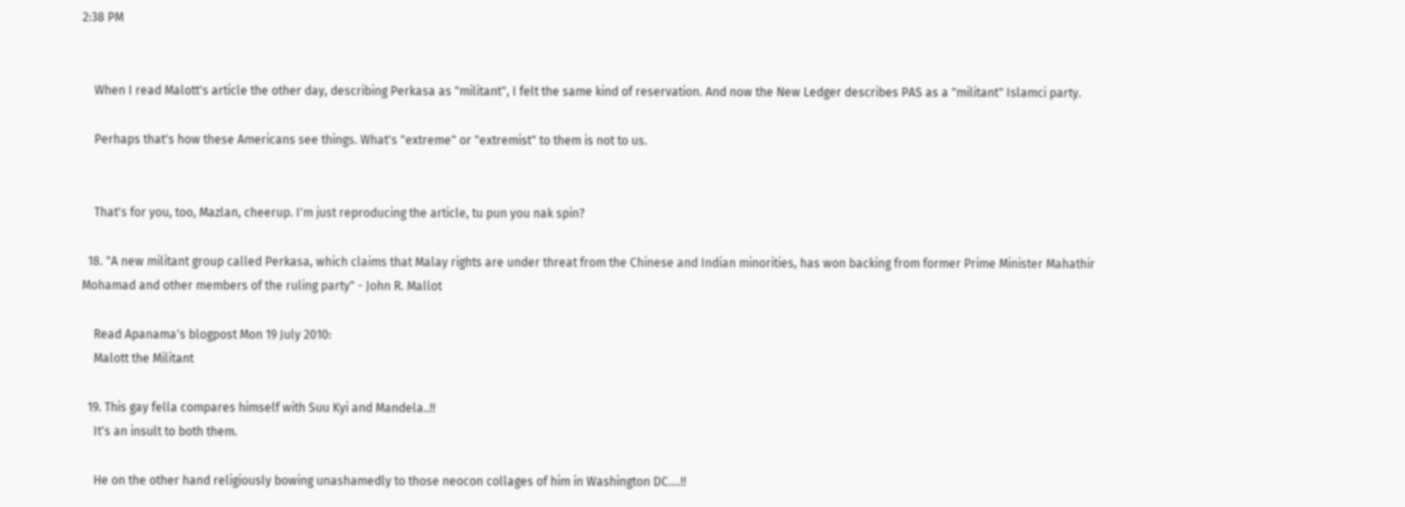2:38 PM


    When I read Malott's article the other day, describing Perkasa as "militant", I felt the same kind of reservation. And now the New Ledger describes PAS as a "militant" Islamci party.

    Perhaps that's how these Americans see things. What's "extreme" or "extremist" to them is not to us.


    That's for you, too, Mazlan, cheerup. I'm just reproducing the article, tu pun you nak spin?

  18. "A new militant group called Perkasa, which claims that Malay rights are under threat from the Chinese and Indian minorities, has won backing from former Prime Minister Mahathir Mohamad and other members of the ruling party" - John R. Mallot

    Read Apanama's blogpost Mon 19 July 2010:
    Malott the Militant

  19. This gay fella compares himself with Suu Kyi and Mandela..!!
    It's an insult to both them.

    He on the other hand religiously bowing unashamedly to those neocon collages of him in Washington DC....!!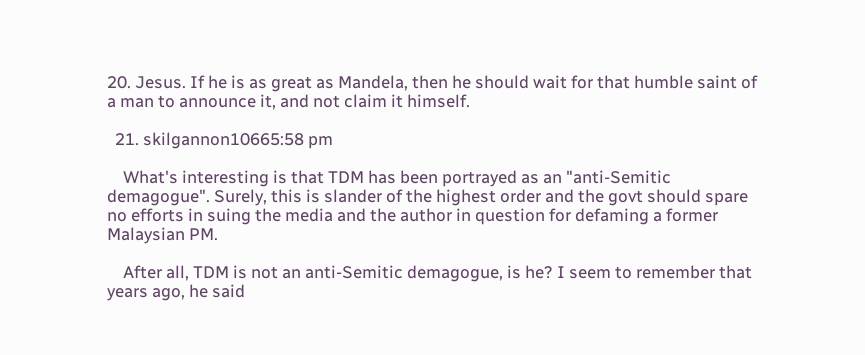20. Jesus. If he is as great as Mandela, then he should wait for that humble saint of a man to announce it, and not claim it himself.

  21. skilgannon10665:58 pm

    What's interesting is that TDM has been portrayed as an "anti-Semitic demagogue". Surely, this is slander of the highest order and the govt should spare no efforts in suing the media and the author in question for defaming a former Malaysian PM.

    After all, TDM is not an anti-Semitic demagogue, is he? I seem to remember that years ago, he said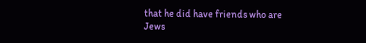that he did have friends who are Jews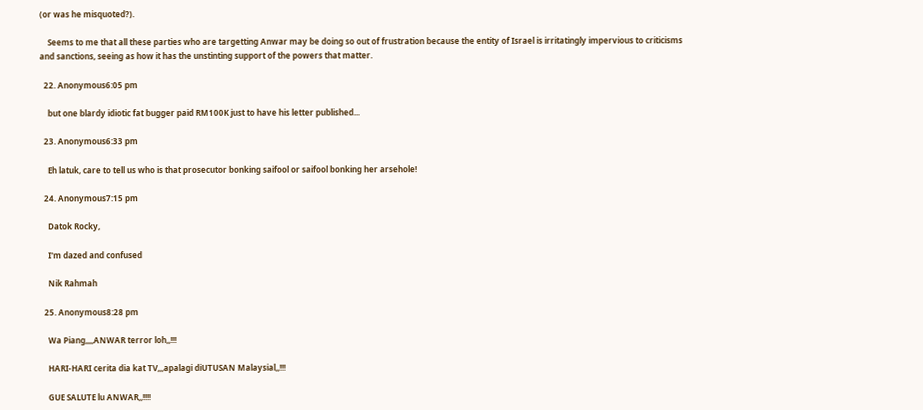(or was he misquoted?).

    Seems to me that all these parties who are targetting Anwar may be doing so out of frustration because the entity of Israel is irritatingly impervious to criticisms and sanctions, seeing as how it has the unstinting support of the powers that matter.

  22. Anonymous6:05 pm

    but one blardy idiotic fat bugger paid RM100K just to have his letter published...

  23. Anonymous6:33 pm

    Eh latuk, care to tell us who is that prosecutor bonking saifool or saifool bonking her arsehole!

  24. Anonymous7:15 pm

    Datok Rocky,

    I'm dazed and confused

    Nik Rahmah

  25. Anonymous8:28 pm

    Wa Piang,,,,ANWAR terror loh,,!!!

    HARI-HARI cerita dia kat TV,,,apalagi diUTUSAN Malaysial,,!!!

    GUE SALUTE lu ANWAR,,!!!!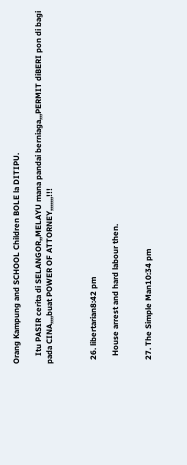Orang Kampung and SCHOOL Children BOLE la DITIPU.

    Itu PASIR cerita di SELANGOR,,MELAYU mana pandai berniaga,,,PERMIT diBERI pon di bagi pada CINA,,,,buat POWER OF ATTORNEY,,,,,,,!!!



  26. libertarian8:42 pm

    House arrest and hard labour then.


  27. The Simple Man10:34 pm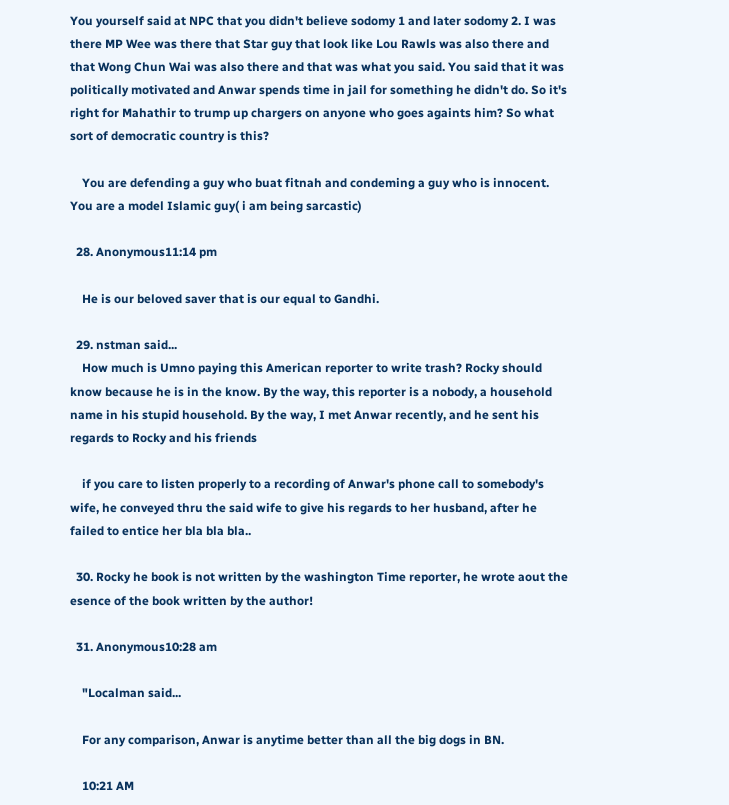You yourself said at NPC that you didn't believe sodomy 1 and later sodomy 2. I was there MP Wee was there that Star guy that look like Lou Rawls was also there and that Wong Chun Wai was also there and that was what you said. You said that it was politically motivated and Anwar spends time in jail for something he didn't do. So it's right for Mahathir to trump up chargers on anyone who goes againts him? So what sort of democratic country is this?

    You are defending a guy who buat fitnah and condeming a guy who is innocent. You are a model Islamic guy( i am being sarcastic)

  28. Anonymous11:14 pm

    He is our beloved saver that is our equal to Gandhi.

  29. nstman said...
    How much is Umno paying this American reporter to write trash? Rocky should know because he is in the know. By the way, this reporter is a nobody, a household name in his stupid household. By the way, I met Anwar recently, and he sent his regards to Rocky and his friends

    if you care to listen properly to a recording of Anwar's phone call to somebody's wife, he conveyed thru the said wife to give his regards to her husband, after he failed to entice her bla bla bla..

  30. Rocky he book is not written by the washington Time reporter, he wrote aout the esence of the book written by the author!

  31. Anonymous10:28 am

    "Localman said...

    For any comparison, Anwar is anytime better than all the big dogs in BN.

    10:21 AM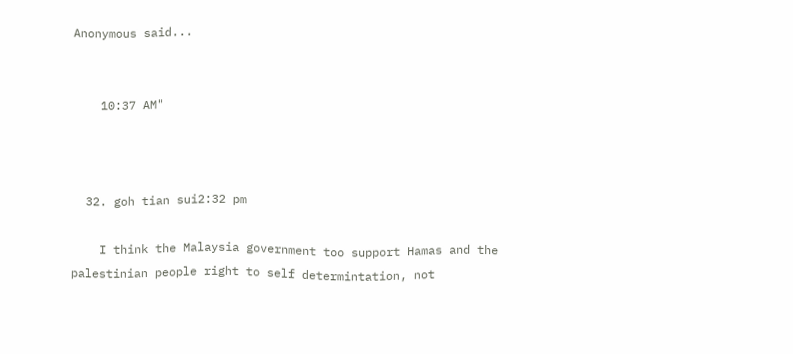Anonymous said...


    10:37 AM"



  32. goh tian sui2:32 pm

    I think the Malaysia government too support Hamas and the palestinian people right to self determintation, not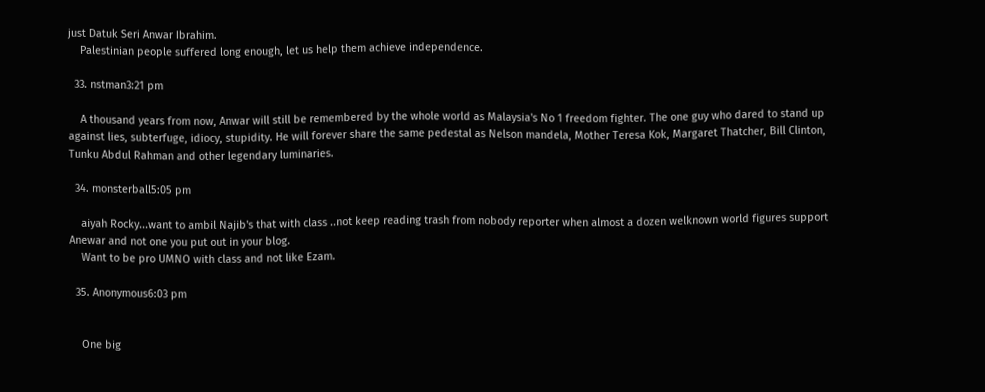just Datuk Seri Anwar Ibrahim.
    Palestinian people suffered long enough, let us help them achieve independence.

  33. nstman3:21 pm

    A thousand years from now, Anwar will still be remembered by the whole world as Malaysia's No 1 freedom fighter. The one guy who dared to stand up against lies, subterfuge, idiocy, stupidity. He will forever share the same pedestal as Nelson mandela, Mother Teresa Kok, Margaret Thatcher, Bill Clinton, Tunku Abdul Rahman and other legendary luminaries.

  34. monsterball5:05 pm

    aiyah Rocky...want to ambil Najib's that with class ..not keep reading trash from nobody reporter when almost a dozen welknown world figures support Anewar and not one you put out in your blog.
    Want to be pro UMNO with class and not like Ezam.

  35. Anonymous6:03 pm


    One big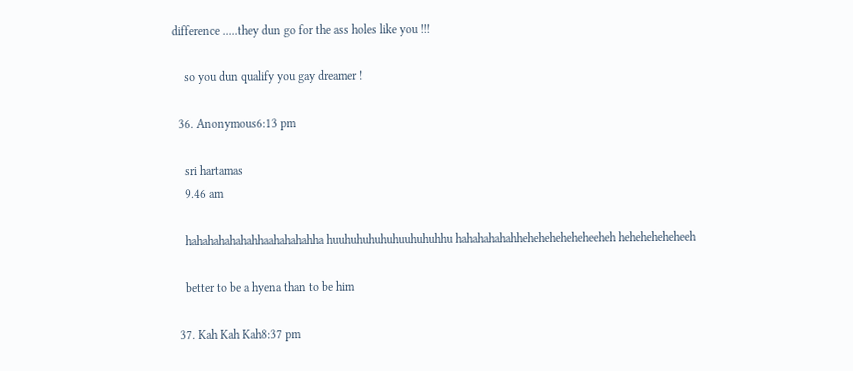difference .....they dun go for the ass holes like you !!!

    so you dun qualify you gay dreamer !

  36. Anonymous6:13 pm

    sri hartamas
    9.46 am

    hahahahahahahhaahahahahha huuhuhuhuhuhuuhuhuhhu hahahahahahheheheheheheheeheh heheheheheheeh

    better to be a hyena than to be him

  37. Kah Kah Kah8:37 pm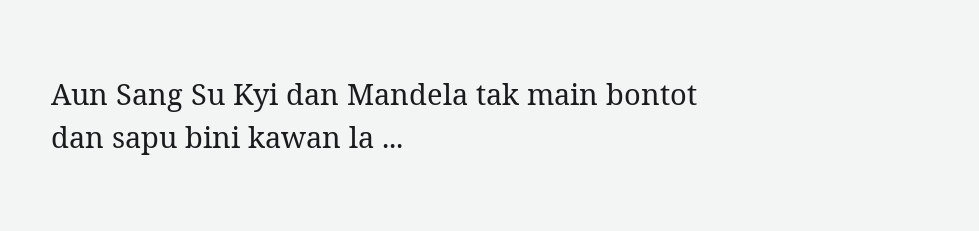Aun Sang Su Kyi dan Mandela tak main bontot dan sapu bini kawan la ...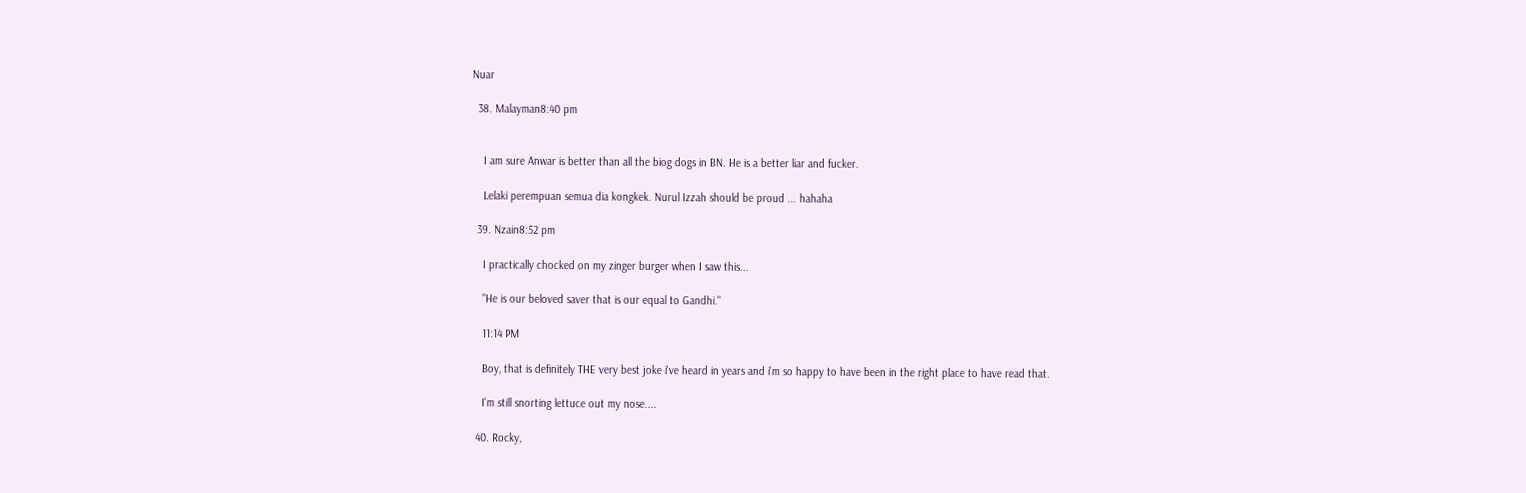Nuar

  38. Malayman8:40 pm


    I am sure Anwar is better than all the biog dogs in BN. He is a better liar and fucker.

    Lelaki perempuan semua dia kongkek. Nurul Izzah should be proud ... hahaha

  39. Nzain8:52 pm

    I practically chocked on my zinger burger when I saw this...

    "He is our beloved saver that is our equal to Gandhi."

    11:14 PM

    Boy, that is definitely THE very best joke i've heard in years and i'm so happy to have been in the right place to have read that.

    I'm still snorting lettuce out my nose....

  40. Rocky,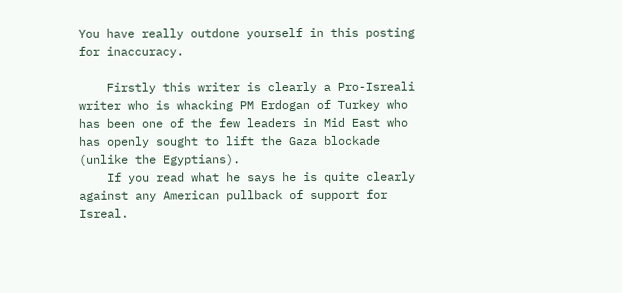You have really outdone yourself in this posting for inaccuracy.

    Firstly this writer is clearly a Pro-Isreali writer who is whacking PM Erdogan of Turkey who has been one of the few leaders in Mid East who has openly sought to lift the Gaza blockade (unlike the Egyptians).
    If you read what he says he is quite clearly against any American pullback of support for Isreal.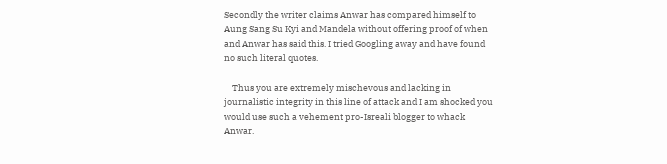Secondly the writer claims Anwar has compared himself to Aung Sang Su Kyi and Mandela without offering proof of when and Anwar has said this. I tried Googling away and have found no such literal quotes.

    Thus you are extremely mischevous and lacking in journalistic integrity in this line of attack and I am shocked you would use such a vehement pro-Isreali blogger to whack Anwar.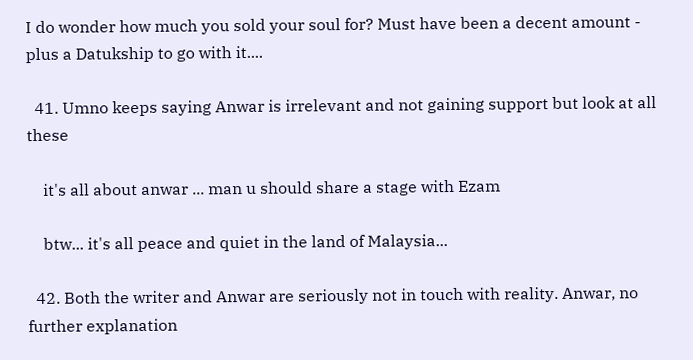I do wonder how much you sold your soul for? Must have been a decent amount - plus a Datukship to go with it....

  41. Umno keeps saying Anwar is irrelevant and not gaining support but look at all these

    it's all about anwar ... man u should share a stage with Ezam

    btw... it's all peace and quiet in the land of Malaysia...

  42. Both the writer and Anwar are seriously not in touch with reality. Anwar, no further explanation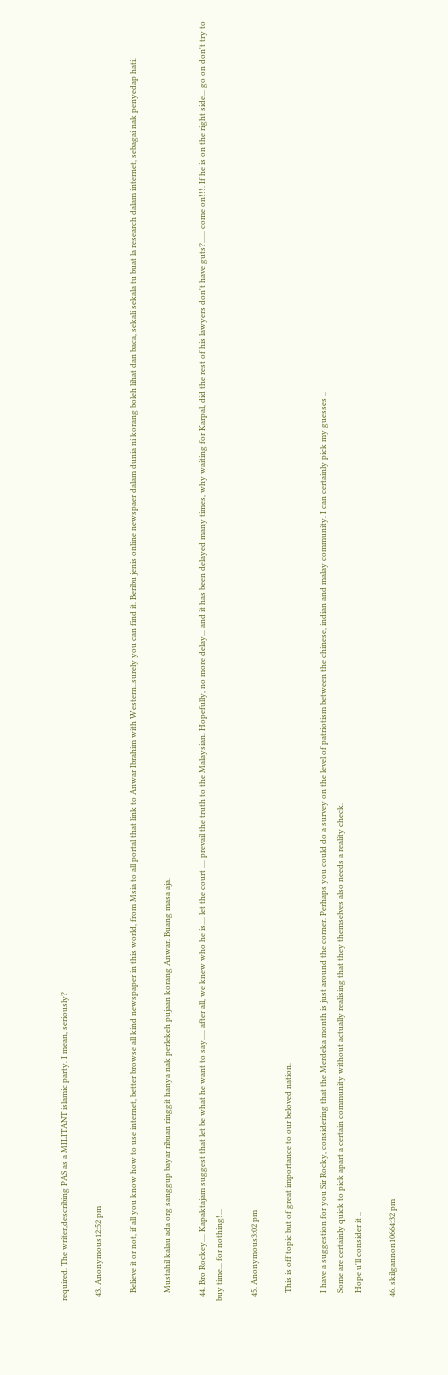required. The writer,describing PAS as a MILITANT islamic party. I mean, seriously?

  43. Anonymous12:52 pm

    Believe it or not, if all you know how to use internet, better browse all kind newspaper in this world, from Msia to all portal that link to Anwar Ibrahim with Western..surely you can find it. Beribu jenis online newspaer dalam dunia ni korang boleh lihat dan baca, sekali sekala tu buat la research dalam internet, sebagai nak penyedap hati.

    Mustahil kalau ada org sanggup bayar ribuan ringgit hanya nak perlekeh pujaan korang Anwar. Buang masa aja.

  44. Bro Rockey.... Kapaktajam suggest that let be what he want to say..... after all, we knew who he is.... let the court .... prevail the truth to the Malaysian. Hopefully, no more delay... and it has been delayed many times, why waiting for Karpal, did the rest of his lawyers don't have guts?...... come on!!!. If he is on the right side... go on don't try to buy time... for nothing!...

  45. Anonymous3:02 pm

    This is off topic but of great importance to our beloved nation.

    I have a suggestion for you Sir Rocky, considering that the Merdeka month is just around the corner. Perhaps you could do a survey on the level of patriotism between the chinese, indian and malay community. I can certainly pick my guesses ..
    Some are certainly quick to pick apart a certain community without actually realising that they themselves also needs a reality check.
    Hope u'll consider it ..

  46. skilgannon10664:32 pm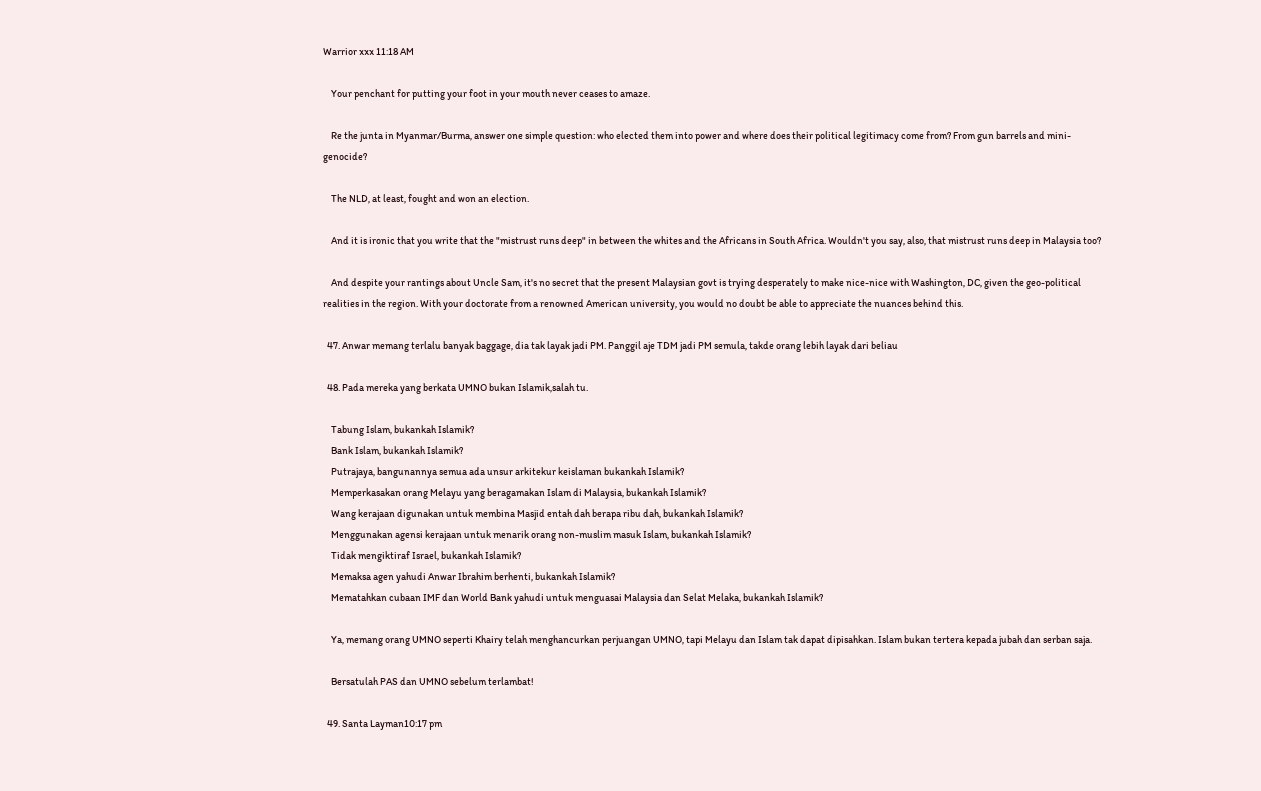Warrior xxx 11:18 AM

    Your penchant for putting your foot in your mouth never ceases to amaze.

    Re the junta in Myanmar/Burma, answer one simple question: who elected them into power and where does their political legitimacy come from? From gun barrels and mini-genocide?

    The NLD, at least, fought and won an election.

    And it is ironic that you write that the "mistrust runs deep" in between the whites and the Africans in South Africa. Wouldn't you say, also, that mistrust runs deep in Malaysia too?

    And despite your rantings about Uncle Sam, it's no secret that the present Malaysian govt is trying desperately to make nice-nice with Washington, DC, given the geo-political realities in the region. With your doctorate from a renowned American university, you would no doubt be able to appreciate the nuances behind this.

  47. Anwar memang terlalu banyak baggage, dia tak layak jadi PM. Panggil aje TDM jadi PM semula, takde orang lebih layak dari beliau

  48. Pada mereka yang berkata UMNO bukan Islamik,salah tu.

    Tabung Islam, bukankah Islamik?
    Bank Islam, bukankah Islamik?
    Putrajaya, bangunannya semua ada unsur arkitekur keislaman bukankah Islamik?
    Memperkasakan orang Melayu yang beragamakan Islam di Malaysia, bukankah Islamik?
    Wang kerajaan digunakan untuk membina Masjid entah dah berapa ribu dah, bukankah Islamik?
    Menggunakan agensi kerajaan untuk menarik orang non-muslim masuk Islam, bukankah Islamik?
    Tidak mengiktiraf Israel, bukankah Islamik?
    Memaksa agen yahudi Anwar Ibrahim berhenti, bukankah Islamik?
    Mematahkan cubaan IMF dan World Bank yahudi untuk menguasai Malaysia dan Selat Melaka, bukankah Islamik?

    Ya, memang orang UMNO seperti Khairy telah menghancurkan perjuangan UMNO, tapi Melayu dan Islam tak dapat dipisahkan. Islam bukan tertera kepada jubah dan serban saja.

    Bersatulah PAS dan UMNO sebelum terlambat!

  49. Santa Layman10:17 pm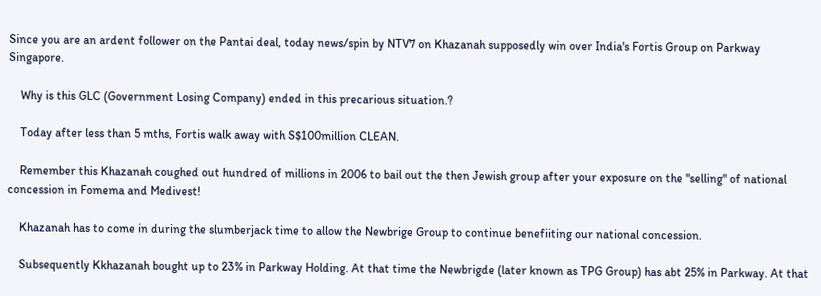Since you are an ardent follower on the Pantai deal, today news/spin by NTV7 on Khazanah supposedly win over India's Fortis Group on Parkway Singapore.

    Why is this GLC (Government Losing Company) ended in this precarious situation.?

    Today after less than 5 mths, Fortis walk away with S$100million CLEAN.

    Remember this Khazanah coughed out hundred of millions in 2006 to bail out the then Jewish group after your exposure on the "selling" of national concession in Fomema and Medivest!

    Khazanah has to come in during the slumberjack time to allow the Newbrige Group to continue benefiiting our national concession.

    Subsequently Kkhazanah bought up to 23% in Parkway Holding. At that time the Newbrigde (later known as TPG Group) has abt 25% in Parkway. At that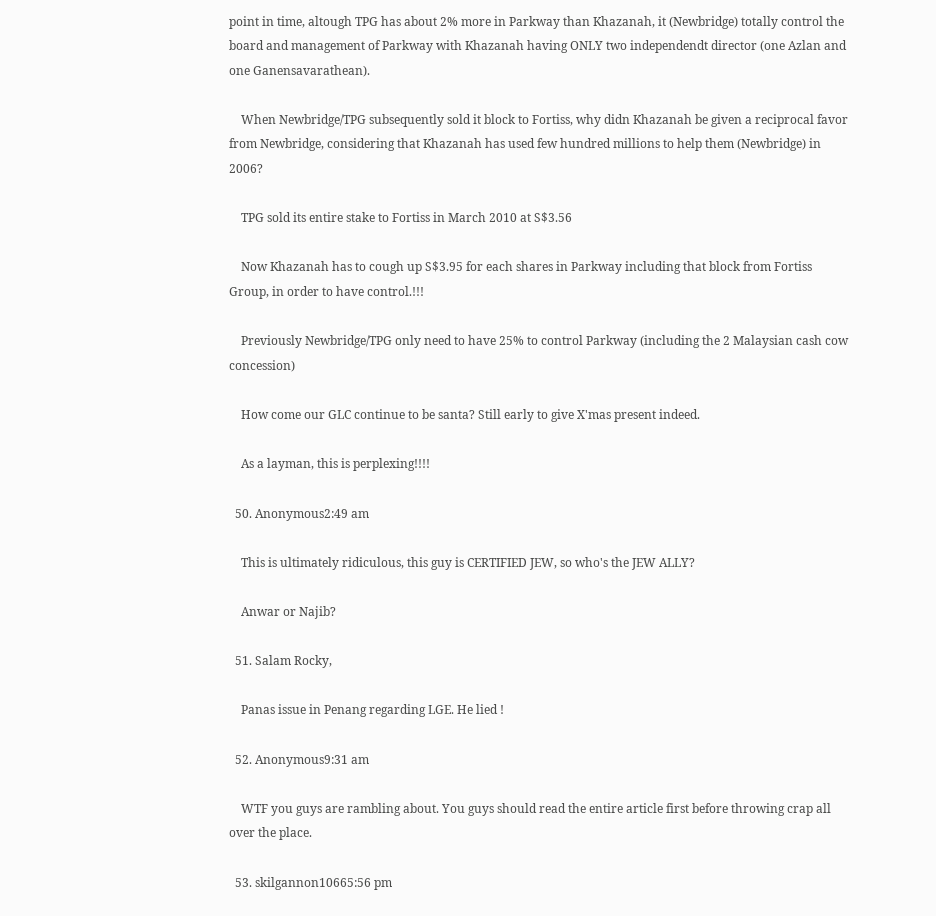point in time, altough TPG has about 2% more in Parkway than Khazanah, it (Newbridge) totally control the board and management of Parkway with Khazanah having ONLY two independendt director (one Azlan and one Ganensavarathean).

    When Newbridge/TPG subsequently sold it block to Fortiss, why didn Khazanah be given a reciprocal favor from Newbridge, considering that Khazanah has used few hundred millions to help them (Newbridge) in 2006?

    TPG sold its entire stake to Fortiss in March 2010 at S$3.56

    Now Khazanah has to cough up S$3.95 for each shares in Parkway including that block from Fortiss Group, in order to have control.!!!

    Previously Newbridge/TPG only need to have 25% to control Parkway (including the 2 Malaysian cash cow concession)

    How come our GLC continue to be santa? Still early to give X'mas present indeed.

    As a layman, this is perplexing!!!!

  50. Anonymous2:49 am

    This is ultimately ridiculous, this guy is CERTIFIED JEW, so who's the JEW ALLY?

    Anwar or Najib?

  51. Salam Rocky,

    Panas issue in Penang regarding LGE. He lied !

  52. Anonymous9:31 am

    WTF you guys are rambling about. You guys should read the entire article first before throwing crap all over the place.

  53. skilgannon10665:56 pm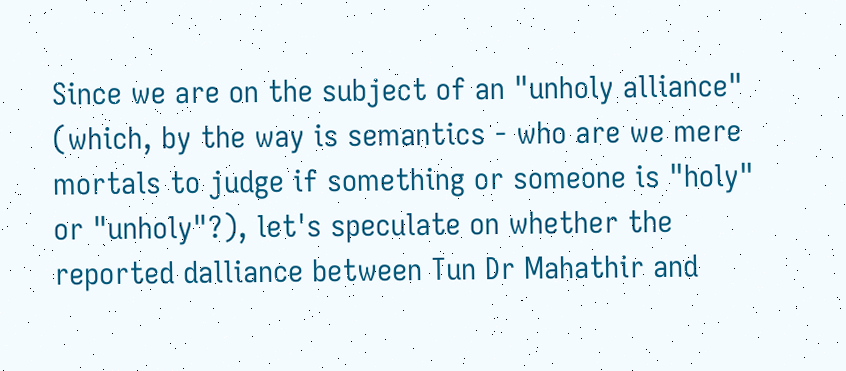Since we are on the subject of an "unholy alliance" (which, by the way is semantics - who are we mere mortals to judge if something or someone is "holy" or "unholy"?), let's speculate on whether the reported dalliance between Tun Dr Mahathir and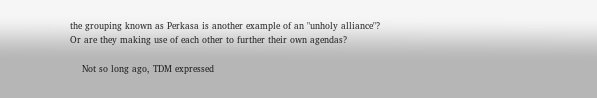the grouping known as Perkasa is another example of an "unholy alliance"? Or are they making use of each other to further their own agendas?

    Not so long ago, TDM expressed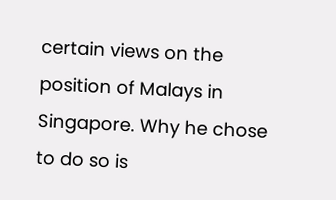certain views on the position of Malays in Singapore. Why he chose to do so is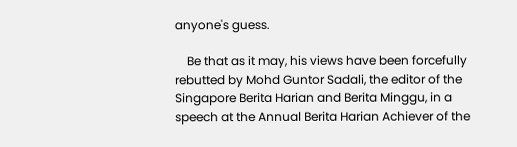anyone's guess.

    Be that as it may, his views have been forcefully rebutted by Mohd Guntor Sadali, the editor of the Singapore Berita Harian and Berita Minggu, in a speech at the Annual Berita Harian Achiever of the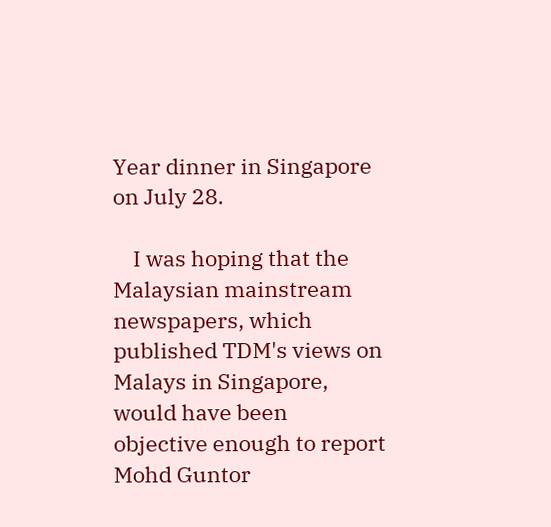Year dinner in Singapore on July 28.

    I was hoping that the Malaysian mainstream newspapers, which published TDM's views on Malays in Singapore, would have been objective enough to report Mohd Guntor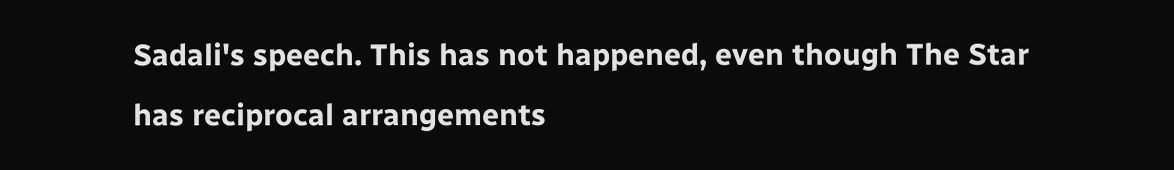Sadali's speech. This has not happened, even though The Star has reciprocal arrangements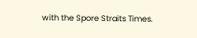with the Spore Straits Times.